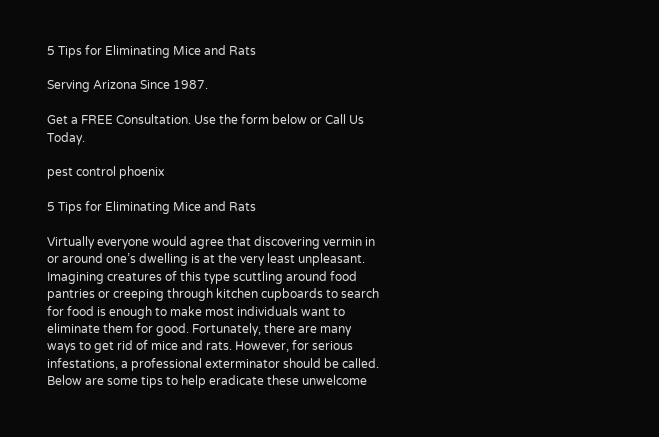5 Tips for Eliminating Mice and Rats

Serving Arizona Since 1987.

Get a FREE Consultation. Use the form below or Call Us Today.

pest control phoenix

5 Tips for Eliminating Mice and Rats

Virtually everyone would agree that discovering vermin in or around one’s dwelling is at the very least unpleasant. Imagining creatures of this type scuttling around food pantries or creeping through kitchen cupboards to search for food is enough to make most individuals want to eliminate them for good. Fortunately, there are many ways to get rid of mice and rats. However, for serious infestations, a professional exterminator should be called. Below are some tips to help eradicate these unwelcome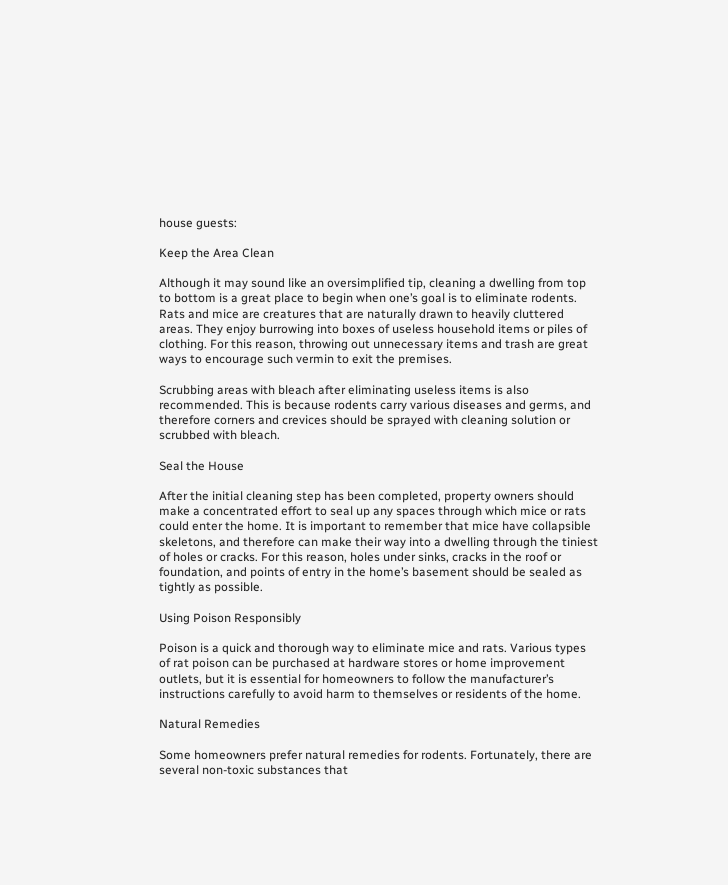house guests:

Keep the Area Clean

Although it may sound like an oversimplified tip, cleaning a dwelling from top to bottom is a great place to begin when one’s goal is to eliminate rodents. Rats and mice are creatures that are naturally drawn to heavily cluttered areas. They enjoy burrowing into boxes of useless household items or piles of clothing. For this reason, throwing out unnecessary items and trash are great ways to encourage such vermin to exit the premises.

Scrubbing areas with bleach after eliminating useless items is also recommended. This is because rodents carry various diseases and germs, and therefore corners and crevices should be sprayed with cleaning solution or scrubbed with bleach.

Seal the House

After the initial cleaning step has been completed, property owners should make a concentrated effort to seal up any spaces through which mice or rats could enter the home. It is important to remember that mice have collapsible skeletons, and therefore can make their way into a dwelling through the tiniest of holes or cracks. For this reason, holes under sinks, cracks in the roof or foundation, and points of entry in the home’s basement should be sealed as tightly as possible.

Using Poison Responsibly

Poison is a quick and thorough way to eliminate mice and rats. Various types of rat poison can be purchased at hardware stores or home improvement outlets, but it is essential for homeowners to follow the manufacturer’s instructions carefully to avoid harm to themselves or residents of the home.

Natural Remedies

Some homeowners prefer natural remedies for rodents. Fortunately, there are several non-toxic substances that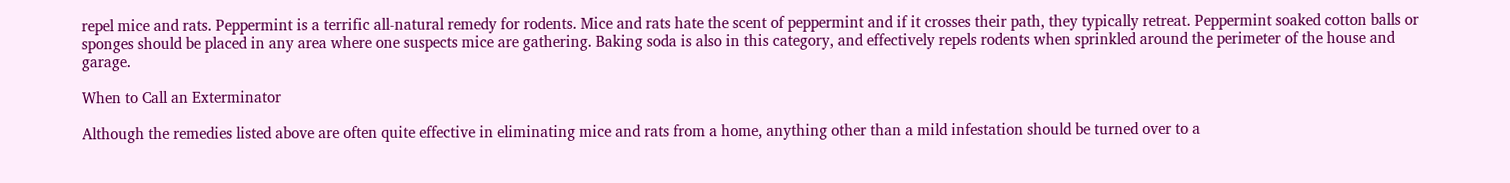repel mice and rats. Peppermint is a terrific all-natural remedy for rodents. Mice and rats hate the scent of peppermint and if it crosses their path, they typically retreat. Peppermint soaked cotton balls or sponges should be placed in any area where one suspects mice are gathering. Baking soda is also in this category, and effectively repels rodents when sprinkled around the perimeter of the house and garage.

When to Call an Exterminator

Although the remedies listed above are often quite effective in eliminating mice and rats from a home, anything other than a mild infestation should be turned over to a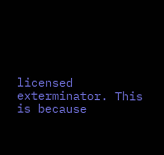licensed exterminator. This is because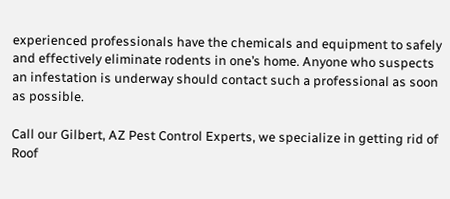experienced professionals have the chemicals and equipment to safely and effectively eliminate rodents in one’s home. Anyone who suspects an infestation is underway should contact such a professional as soon as possible.

Call our Gilbert, AZ Pest Control Experts, we specialize in getting rid of Roof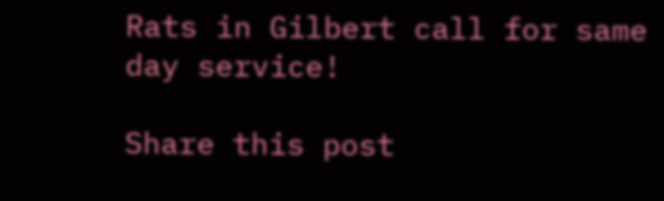Rats in Gilbert call for same day service!

Share this post